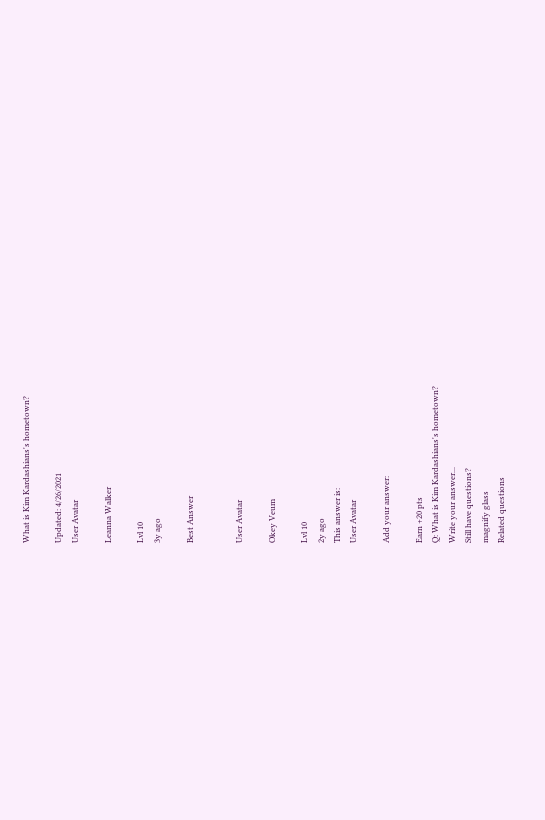What is Kim Kardashians's hometown?

Updated: 4/26/2021
User Avatar

Leanna Walker

Lvl 10
3y ago

Best Answer


User Avatar

Okey Veum

Lvl 10
2y ago
This answer is:
User Avatar

Add your answer:

Earn +20 pts
Q: What is Kim Kardashians's hometown?
Write your answer...
Still have questions?
magnify glass
Related questions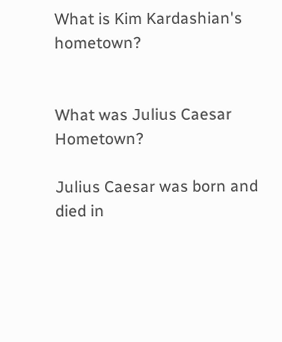What is Kim Kardashian's hometown?


What was Julius Caesar Hometown?

Julius Caesar was born and died in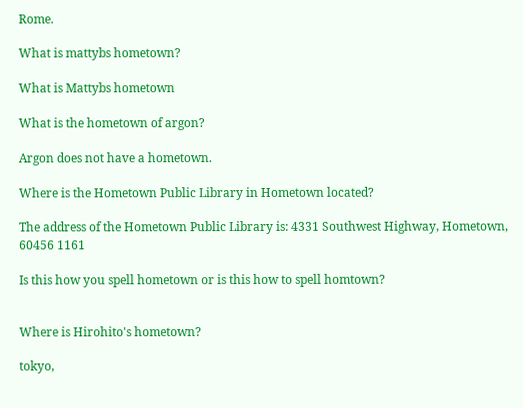Rome.

What is mattybs hometown?

What is Mattybs hometown

What is the hometown of argon?

Argon does not have a hometown.

Where is the Hometown Public Library in Hometown located?

The address of the Hometown Public Library is: 4331 Southwest Highway, Hometown, 60456 1161

Is this how you spell hometown or is this how to spell homtown?


Where is Hirohito's hometown?

tokyo,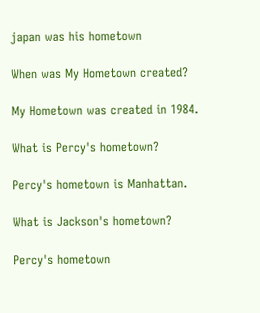japan was his hometown

When was My Hometown created?

My Hometown was created in 1984.

What is Percy's hometown?

Percy's hometown is Manhattan.

What is Jackson's hometown?

Percy's hometown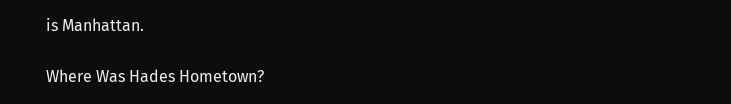is Manhattan.

Where Was Hades Hometown?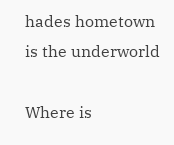hades hometown is the underworld

Where is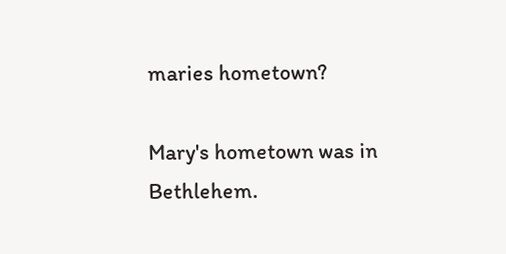maries hometown?

Mary's hometown was in Bethlehem.